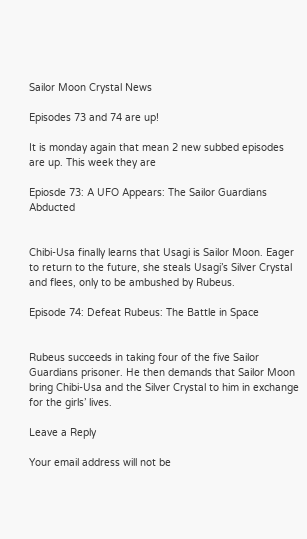Sailor Moon Crystal News

Episodes 73 and 74 are up!

It is monday again that mean 2 new subbed episodes are up. This week they are

Epiosde 73: A UFO Appears: The Sailor Guardians Abducted


Chibi-Usa finally learns that Usagi is Sailor Moon. Eager to return to the future, she steals Usagi’s Silver Crystal and flees, only to be ambushed by Rubeus.

Episode 74: Defeat Rubeus: The Battle in Space


Rubeus succeeds in taking four of the five Sailor Guardians prisoner. He then demands that Sailor Moon bring Chibi-Usa and the Silver Crystal to him in exchange for the girls’ lives.

Leave a Reply

Your email address will not be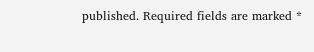published. Required fields are marked *